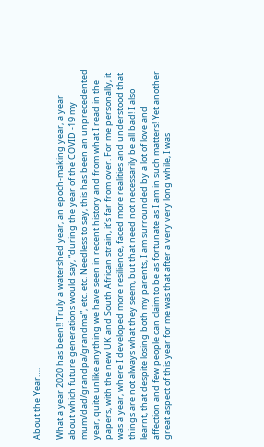About the Year….

What a year 2020 has been!! Truly a watershed year, an epoch-making year, a year about which future generations would say, “during the year of the COVID -19 my mum/dad/grandpa/grandma”, etc. etc. Needless to say, this has been an unprecedented year, quite unlike anything we have seen in recent history and from what I read in the papers, with the new UK and South African strain, it’s far from over. For me personally, it was a year, where I developed more resilience, faced more realities and understood that things are not always what they seem, but that need not necessarily be all bad! I also learnt, that despite losing both my parents, I am surrounded by a lot of love and affection and few people can claim to be as fortunate as I am in such matters! Yet another great aspect of this year for me was that after a very very long while, I was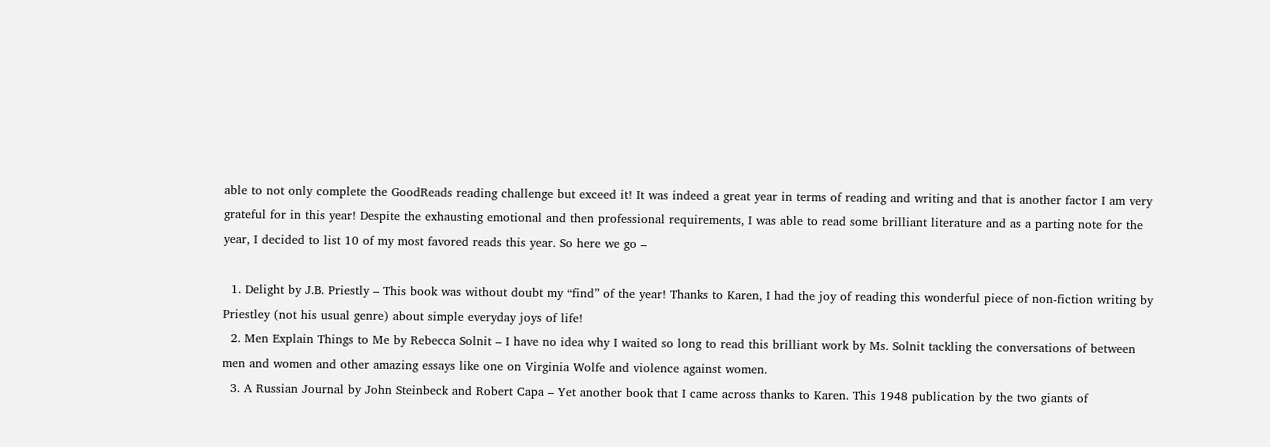able to not only complete the GoodReads reading challenge but exceed it! It was indeed a great year in terms of reading and writing and that is another factor I am very grateful for in this year! Despite the exhausting emotional and then professional requirements, I was able to read some brilliant literature and as a parting note for the year, I decided to list 10 of my most favored reads this year. So here we go –

  1. Delight by J.B. Priestly – This book was without doubt my “find” of the year! Thanks to Karen, I had the joy of reading this wonderful piece of non-fiction writing by Priestley (not his usual genre) about simple everyday joys of life!
  2. Men Explain Things to Me by Rebecca Solnit – I have no idea why I waited so long to read this brilliant work by Ms. Solnit tackling the conversations of between men and women and other amazing essays like one on Virginia Wolfe and violence against women.
  3. A Russian Journal by John Steinbeck and Robert Capa – Yet another book that I came across thanks to Karen. This 1948 publication by the two giants of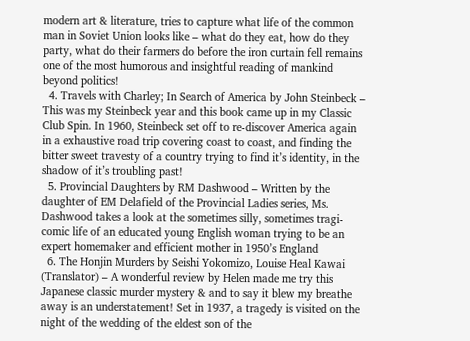modern art & literature, tries to capture what life of the common man in Soviet Union looks like – what do they eat, how do they party, what do their farmers do before the iron curtain fell remains one of the most humorous and insightful reading of mankind beyond politics!
  4. Travels with Charley; In Search of America by John Steinbeck – This was my Steinbeck year and this book came up in my Classic Club Spin. In 1960, Steinbeck set off to re-discover America again in a exhaustive road trip covering coast to coast, and finding the bitter sweet travesty of a country trying to find it’s identity, in the shadow of it’s troubling past!
  5. Provincial Daughters by RM Dashwood – Written by the daughter of EM Delafield of the Provincial Ladies series, Ms. Dashwood takes a look at the sometimes silly, sometimes tragi-comic life of an educated young English woman trying to be an expert homemaker and efficient mother in 1950’s England
  6. The Honjin Murders by Seishi Yokomizo, Louise Heal Kawai (Translator) – A wonderful review by Helen made me try this Japanese classic murder mystery & and to say it blew my breathe away is an understatement! Set in 1937, a tragedy is visited on the night of the wedding of the eldest son of the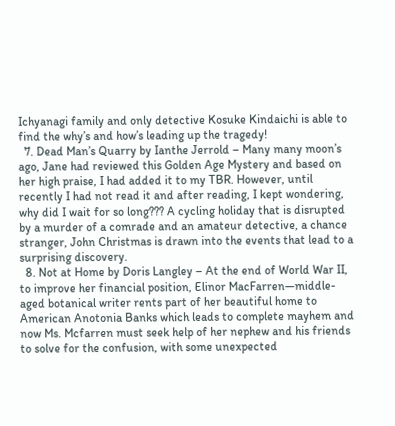Ichyanagi family and only detective Kosuke Kindaichi is able to find the why’s and how’s leading up the tragedy!
  7. Dead Man’s Quarry by Ianthe Jerrold – Many many moon’s ago, Jane had reviewed this Golden Age Mystery and based on her high praise, I had added it to my TBR. However, until recently I had not read it and after reading, I kept wondering, why did I wait for so long??? A cycling holiday that is disrupted by a murder of a comrade and an amateur detective, a chance stranger, John Christmas is drawn into the events that lead to a surprising discovery.
  8. Not at Home by Doris Langley – At the end of World War II, to improve her financial position, Elinor MacFarren—middle-aged botanical writer rents part of her beautiful home to American Anotonia Banks which leads to complete mayhem and now Ms. Mcfarren must seek help of her nephew and his friends to solve for the confusion, with some unexpected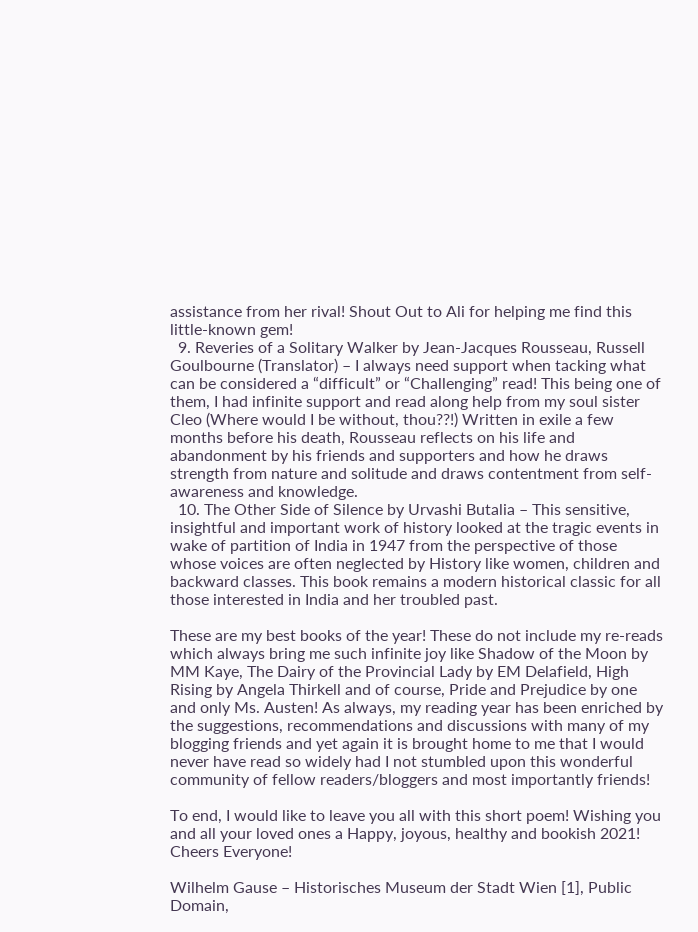assistance from her rival! Shout Out to Ali for helping me find this little-known gem!
  9. Reveries of a Solitary Walker by Jean-Jacques Rousseau, Russell Goulbourne (Translator) – I always need support when tacking what can be considered a “difficult” or “Challenging” read! This being one of them, I had infinite support and read along help from my soul sister Cleo (Where would I be without, thou??!) Written in exile a few months before his death, Rousseau reflects on his life and abandonment by his friends and supporters and how he draws strength from nature and solitude and draws contentment from self-awareness and knowledge.
  10. The Other Side of Silence by Urvashi Butalia – This sensitive, insightful and important work of history looked at the tragic events in wake of partition of India in 1947 from the perspective of those whose voices are often neglected by History like women, children and backward classes. This book remains a modern historical classic for all those interested in India and her troubled past.

These are my best books of the year! These do not include my re-reads which always bring me such infinite joy like Shadow of the Moon by MM Kaye, The Dairy of the Provincial Lady by EM Delafield, High Rising by Angela Thirkell and of course, Pride and Prejudice by one and only Ms. Austen! As always, my reading year has been enriched by the suggestions, recommendations and discussions with many of my blogging friends and yet again it is brought home to me that I would never have read so widely had I not stumbled upon this wonderful community of fellow readers/bloggers and most importantly friends!

To end, I would like to leave you all with this short poem! Wishing you and all your loved ones a Happy, joyous, healthy and bookish 2021! Cheers Everyone!

Wilhelm Gause – Historisches Museum der Stadt Wien [1], Public Domain,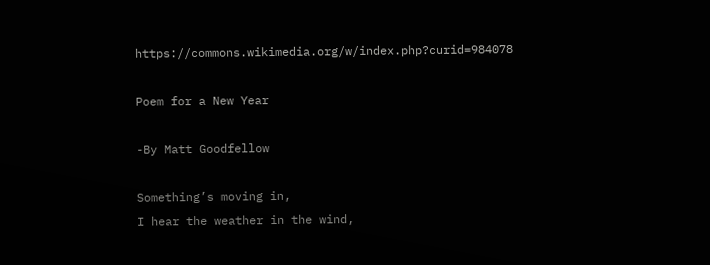https://commons.wikimedia.org/w/index.php?curid=984078

Poem for a New Year

-By Matt Goodfellow

Something’s moving in,
I hear the weather in the wind,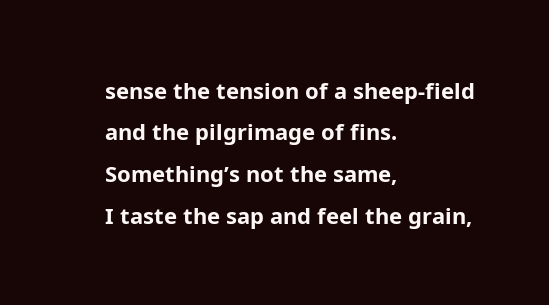sense the tension of a sheep-field
and the pilgrimage of fins.
Something’s not the same,
I taste the sap and feel the grain,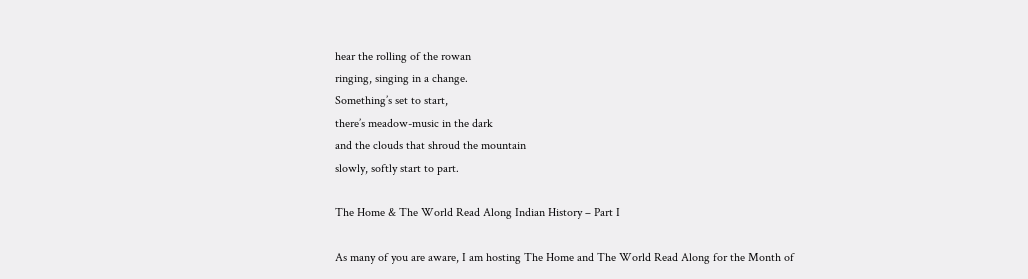hear the rolling of the rowan
ringing, singing in a change.
Something’s set to start,
there’s meadow-music in the dark
and the clouds that shroud the mountain
slowly, softly start to part.

The Home & The World Read Along Indian History – Part I

As many of you are aware, I am hosting The Home and The World Read Along for the Month of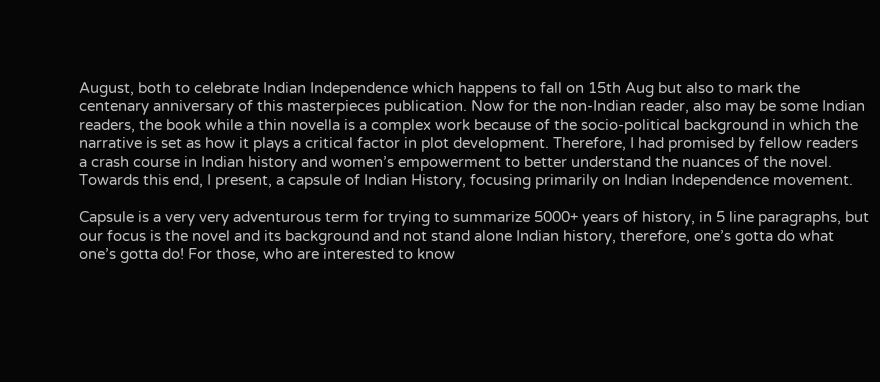August, both to celebrate Indian Independence which happens to fall on 15th Aug but also to mark the centenary anniversary of this masterpieces publication. Now for the non-Indian reader, also may be some Indian readers, the book while a thin novella is a complex work because of the socio-political background in which the narrative is set as how it plays a critical factor in plot development. Therefore, I had promised by fellow readers a crash course in Indian history and women’s empowerment to better understand the nuances of the novel. Towards this end, I present, a capsule of Indian History, focusing primarily on Indian Independence movement.

Capsule is a very very adventurous term for trying to summarize 5000+ years of history, in 5 line paragraphs, but our focus is the novel and its background and not stand alone Indian history, therefore, one’s gotta do what one’s gotta do! For those, who are interested to know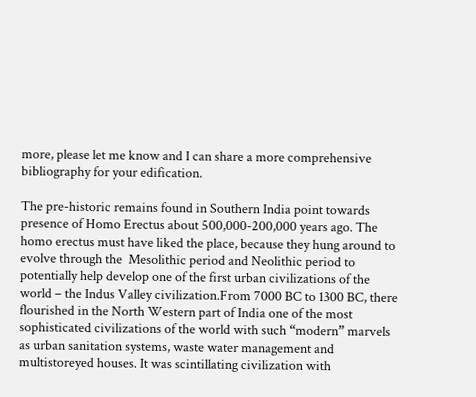more, please let me know and I can share a more comprehensive bibliography for your edification.

The pre-historic remains found in Southern India point towards presence of Homo Erectus about 500,000-200,000 years ago. The homo erectus must have liked the place, because they hung around to evolve through the  Mesolithic period and Neolithic period to potentially help develop one of the first urban civilizations of the world – the Indus Valley civilization.From 7000 BC to 1300 BC, there flourished in the North Western part of India one of the most sophisticated civilizations of the world with such “modern” marvels as urban sanitation systems, waste water management and multistoreyed houses. It was scintillating civilization with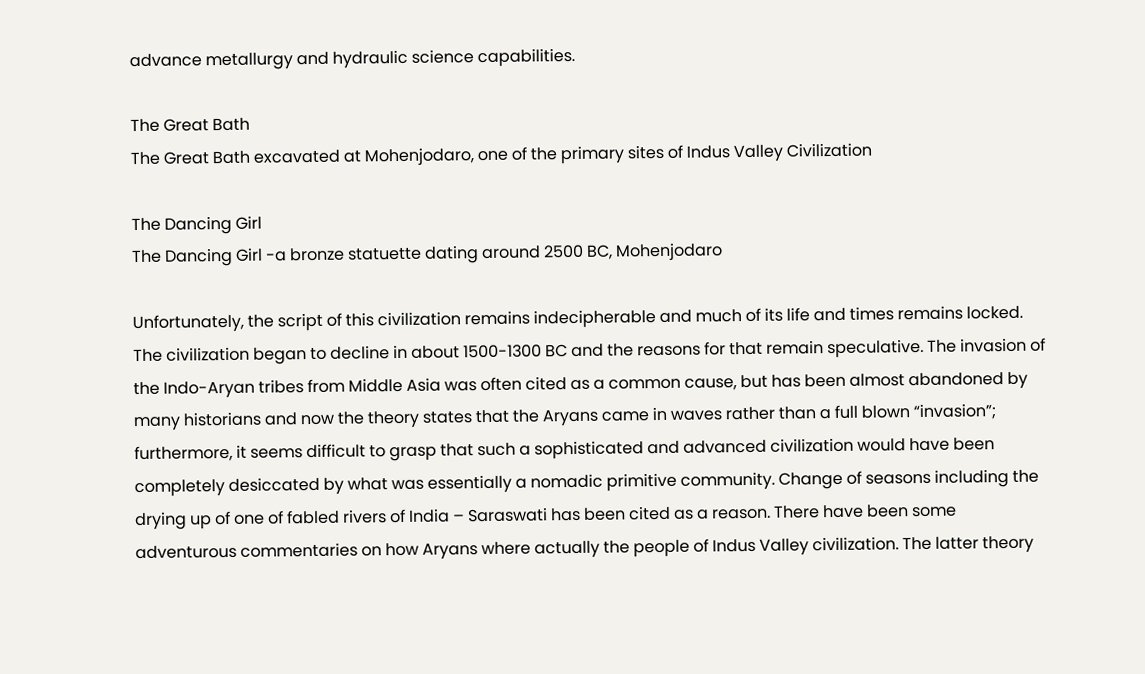advance metallurgy and hydraulic science capabilities.

The Great Bath
The Great Bath excavated at Mohenjodaro, one of the primary sites of Indus Valley Civilization

The Dancing Girl
The Dancing Girl -a bronze statuette dating around 2500 BC, Mohenjodaro

Unfortunately, the script of this civilization remains indecipherable and much of its life and times remains locked. The civilization began to decline in about 1500-1300 BC and the reasons for that remain speculative. The invasion of the Indo-Aryan tribes from Middle Asia was often cited as a common cause, but has been almost abandoned by many historians and now the theory states that the Aryans came in waves rather than a full blown “invasion”; furthermore, it seems difficult to grasp that such a sophisticated and advanced civilization would have been completely desiccated by what was essentially a nomadic primitive community. Change of seasons including the drying up of one of fabled rivers of India – Saraswati has been cited as a reason. There have been some adventurous commentaries on how Aryans where actually the people of Indus Valley civilization. The latter theory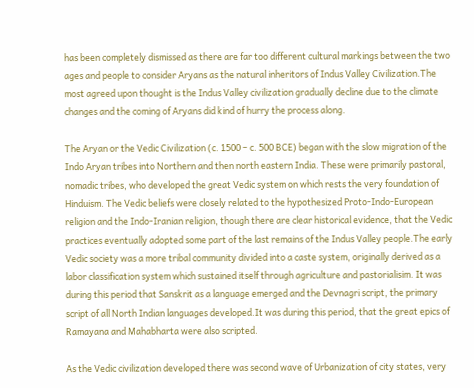has been completely dismissed as there are far too different cultural markings between the two ages and people to consider Aryans as the natural inheritors of Indus Valley Civilization.The most agreed upon thought is the Indus Valley civilization gradually decline due to the climate changes and the coming of Aryans did kind of hurry the process along.

The Aryan or the Vedic Civilization (c. 1500 – c. 500 BCE) began with the slow migration of the Indo Aryan tribes into Northern and then north eastern India. These were primarily pastoral, nomadic tribes, who developed the great Vedic system on which rests the very foundation of Hinduism. The Vedic beliefs were closely related to the hypothesized Proto-Indo-European religion and the Indo-Iranian religion, though there are clear historical evidence, that the Vedic practices eventually adopted some part of the last remains of the Indus Valley people.The early Vedic society was a more tribal community divided into a caste system, originally derived as a labor classification system which sustained itself through agriculture and pastorialisim. It was during this period that Sanskrit as a language emerged and the Devnagri script, the primary script of all North Indian languages developed.It was during this period, that the great epics of Ramayana and Mahabharta were also scripted.

As the Vedic civilization developed there was second wave of Urbanization of city states, very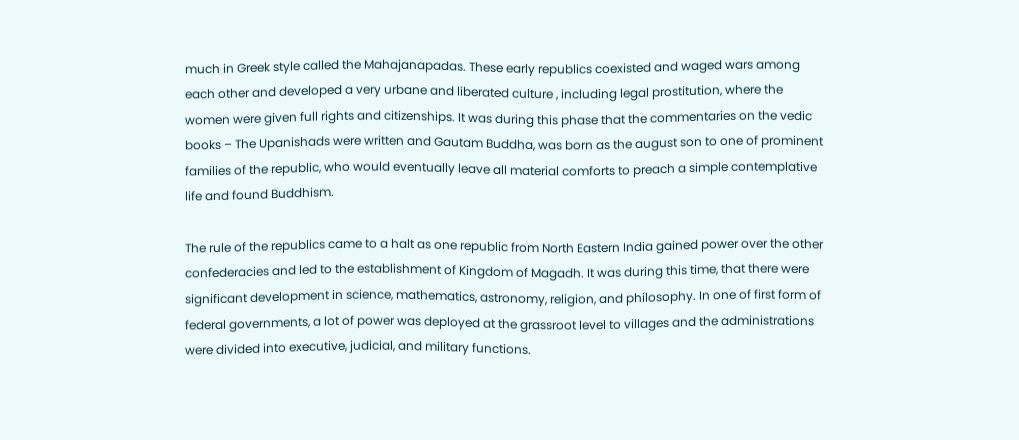much in Greek style called the Mahajanapadas. These early republics coexisted and waged wars among each other and developed a very urbane and liberated culture , including legal prostitution, where the women were given full rights and citizenships. It was during this phase that the commentaries on the vedic books – The Upanishads were written and Gautam Buddha, was born as the august son to one of prominent families of the republic, who would eventually leave all material comforts to preach a simple contemplative life and found Buddhism.

The rule of the republics came to a halt as one republic from North Eastern India gained power over the other confederacies and led to the establishment of Kingdom of Magadh. It was during this time, that there were significant development in science, mathematics, astronomy, religion, and philosophy. In one of first form of federal governments, a lot of power was deployed at the grassroot level to villages and the administrations were divided into executive, judicial, and military functions.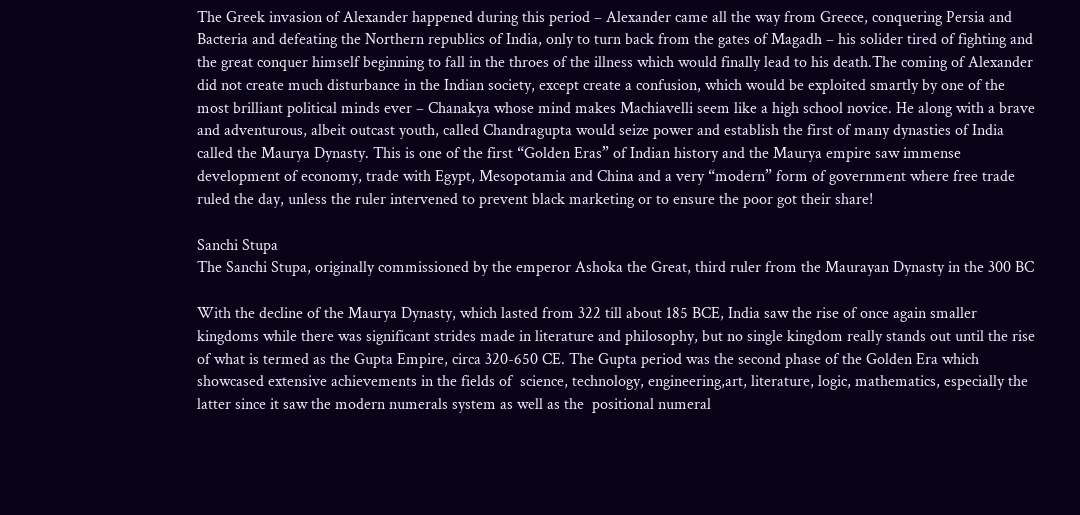The Greek invasion of Alexander happened during this period – Alexander came all the way from Greece, conquering Persia and Bacteria and defeating the Northern republics of India, only to turn back from the gates of Magadh – his solider tired of fighting and the great conquer himself beginning to fall in the throes of the illness which would finally lead to his death.The coming of Alexander did not create much disturbance in the Indian society, except create a confusion, which would be exploited smartly by one of the most brilliant political minds ever – Chanakya whose mind makes Machiavelli seem like a high school novice. He along with a brave and adventurous, albeit outcast youth, called Chandragupta would seize power and establish the first of many dynasties of India called the Maurya Dynasty. This is one of the first “Golden Eras” of Indian history and the Maurya empire saw immense development of economy, trade with Egypt, Mesopotamia and China and a very “modern” form of government where free trade ruled the day, unless the ruler intervened to prevent black marketing or to ensure the poor got their share!

Sanchi Stupa
The Sanchi Stupa, originally commissioned by the emperor Ashoka the Great, third ruler from the Maurayan Dynasty in the 300 BC

With the decline of the Maurya Dynasty, which lasted from 322 till about 185 BCE, India saw the rise of once again smaller kingdoms while there was significant strides made in literature and philosophy, but no single kingdom really stands out until the rise of what is termed as the Gupta Empire, circa 320-650 CE. The Gupta period was the second phase of the Golden Era which showcased extensive achievements in the fields of  science, technology, engineering,art, literature, logic, mathematics, especially the latter since it saw the modern numerals system as well as the  positional numeral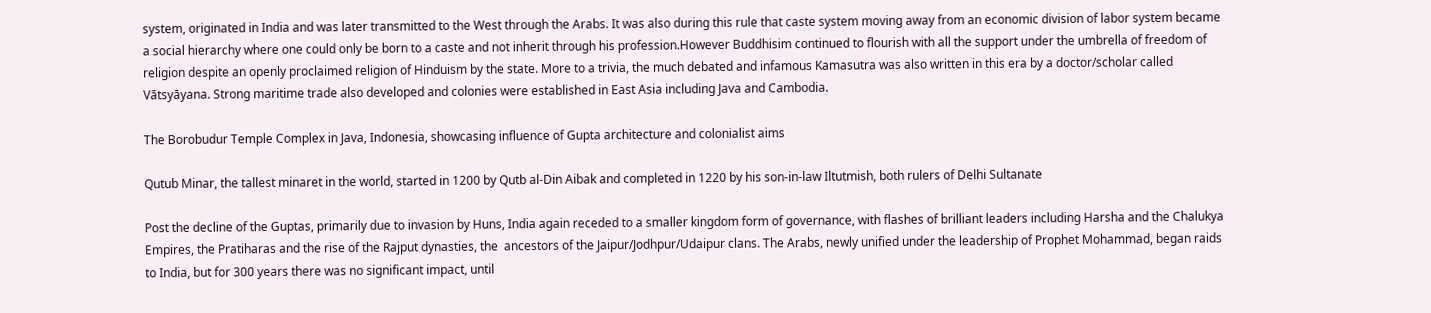system, originated in India and was later transmitted to the West through the Arabs. It was also during this rule that caste system moving away from an economic division of labor system became a social hierarchy where one could only be born to a caste and not inherit through his profession.However Buddhisim continued to flourish with all the support under the umbrella of freedom of religion despite an openly proclaimed religion of Hinduism by the state. More to a trivia, the much debated and infamous Kamasutra was also written in this era by a doctor/scholar called Vātsyāyana. Strong maritime trade also developed and colonies were established in East Asia including Java and Cambodia.

The Borobudur Temple Complex in Java, Indonesia, showcasing influence of Gupta architecture and colonialist aims

Qutub Minar, the tallest minaret in the world, started in 1200 by Qutb al-Din Aibak and completed in 1220 by his son-in-law Iltutmish, both rulers of Delhi Sultanate

Post the decline of the Guptas, primarily due to invasion by Huns, India again receded to a smaller kingdom form of governance, with flashes of brilliant leaders including Harsha and the Chalukya Empires, the Pratiharas and the rise of the Rajput dynasties, the  ancestors of the Jaipur/Jodhpur/Udaipur clans. The Arabs, newly unified under the leadership of Prophet Mohammad, began raids to India, but for 300 years there was no significant impact, until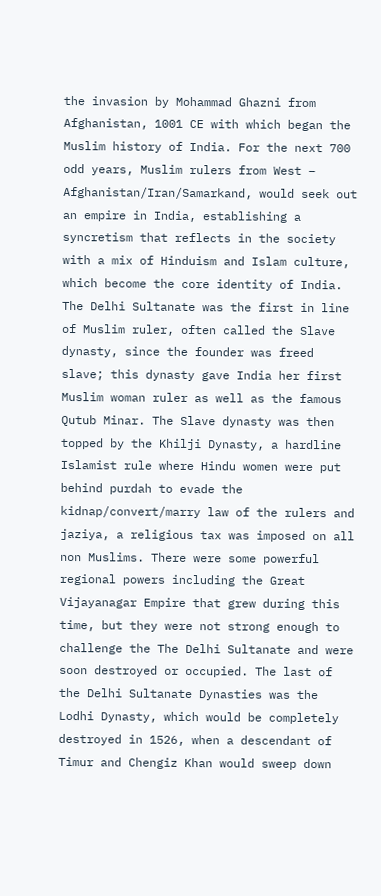the invasion by Mohammad Ghazni from Afghanistan, 1001 CE with which began the Muslim history of India. For the next 700 odd years, Muslim rulers from West – Afghanistan/Iran/Samarkand, would seek out an empire in India, establishing a syncretism that reflects in the society with a mix of Hinduism and Islam culture, which become the core identity of India. The Delhi Sultanate was the first in line of Muslim ruler, often called the Slave dynasty, since the founder was freed slave; this dynasty gave India her first Muslim woman ruler as well as the famous Qutub Minar. The Slave dynasty was then topped by the Khilji Dynasty, a hardline Islamist rule where Hindu women were put behind purdah to evade the kidnap/convert/marry law of the rulers and jaziya, a religious tax was imposed on all non Muslims. There were some powerful regional powers including the Great Vijayanagar Empire that grew during this time, but they were not strong enough to challenge the The Delhi Sultanate and were soon destroyed or occupied. The last of the Delhi Sultanate Dynasties was the Lodhi Dynasty, which would be completely destroyed in 1526, when a descendant of Timur and Chengiz Khan would sweep down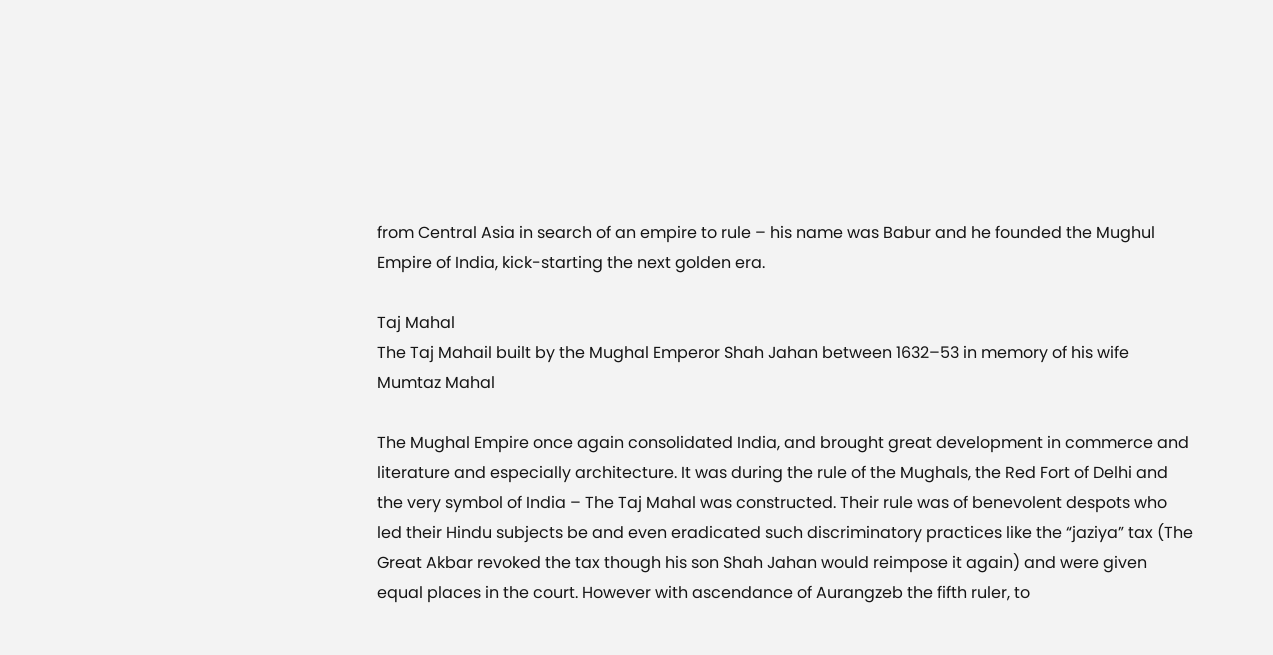from Central Asia in search of an empire to rule – his name was Babur and he founded the Mughul Empire of India, kick-starting the next golden era.

Taj Mahal
The Taj Mahail built by the Mughal Emperor Shah Jahan between 1632–53 in memory of his wife Mumtaz Mahal

The Mughal Empire once again consolidated India, and brought great development in commerce and literature and especially architecture. It was during the rule of the Mughals, the Red Fort of Delhi and the very symbol of India – The Taj Mahal was constructed. Their rule was of benevolent despots who led their Hindu subjects be and even eradicated such discriminatory practices like the “jaziya” tax (The Great Akbar revoked the tax though his son Shah Jahan would reimpose it again) and were given equal places in the court. However with ascendance of Aurangzeb the fifth ruler, to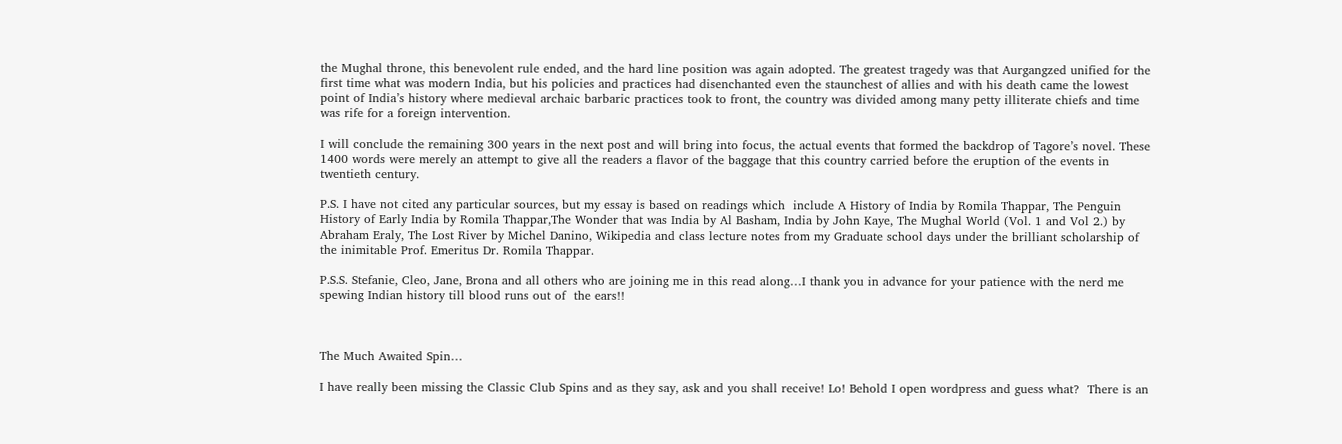the Mughal throne, this benevolent rule ended, and the hard line position was again adopted. The greatest tragedy was that Aurgangzed unified for the first time what was modern India, but his policies and practices had disenchanted even the staunchest of allies and with his death came the lowest point of India’s history where medieval archaic barbaric practices took to front, the country was divided among many petty illiterate chiefs and time was rife for a foreign intervention.

I will conclude the remaining 300 years in the next post and will bring into focus, the actual events that formed the backdrop of Tagore’s novel. These 1400 words were merely an attempt to give all the readers a flavor of the baggage that this country carried before the eruption of the events in twentieth century.

P.S. I have not cited any particular sources, but my essay is based on readings which  include A History of India by Romila Thappar, The Penguin History of Early India by Romila Thappar,The Wonder that was India by Al Basham, India by John Kaye, The Mughal World (Vol. 1 and Vol 2.) by Abraham Eraly, The Lost River by Michel Danino, Wikipedia and class lecture notes from my Graduate school days under the brilliant scholarship of the inimitable Prof. Emeritus Dr. Romila Thappar.

P.S.S. Stefanie, Cleo, Jane, Brona and all others who are joining me in this read along…I thank you in advance for your patience with the nerd me spewing Indian history till blood runs out of  the ears!!



The Much Awaited Spin…

I have really been missing the Classic Club Spins and as they say, ask and you shall receive! Lo! Behold I open wordpress and guess what?  There is an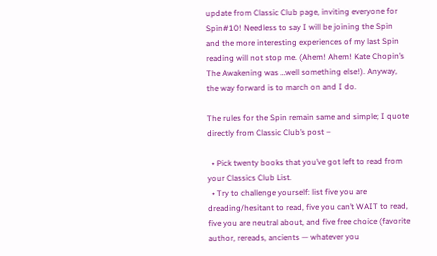update from Classic Club page, inviting everyone for Spin#10! Needless to say I will be joining the Spin and the more interesting experiences of my last Spin reading will not stop me. (Ahem! Ahem! Kate Chopin’s The Awakening was …well something else!). Anyway, the way forward is to march on and I do.

The rules for the Spin remain same and simple; I quote directly from Classic Club’s post –

  • Pick twenty books that you’ve got left to read from your Classics Club List.
  • Try to challenge yourself: list five you are dreading/hesitant to read, five you can’t WAIT to read, five you are neutral about, and five free choice (favorite author, rereads, ancients — whatever you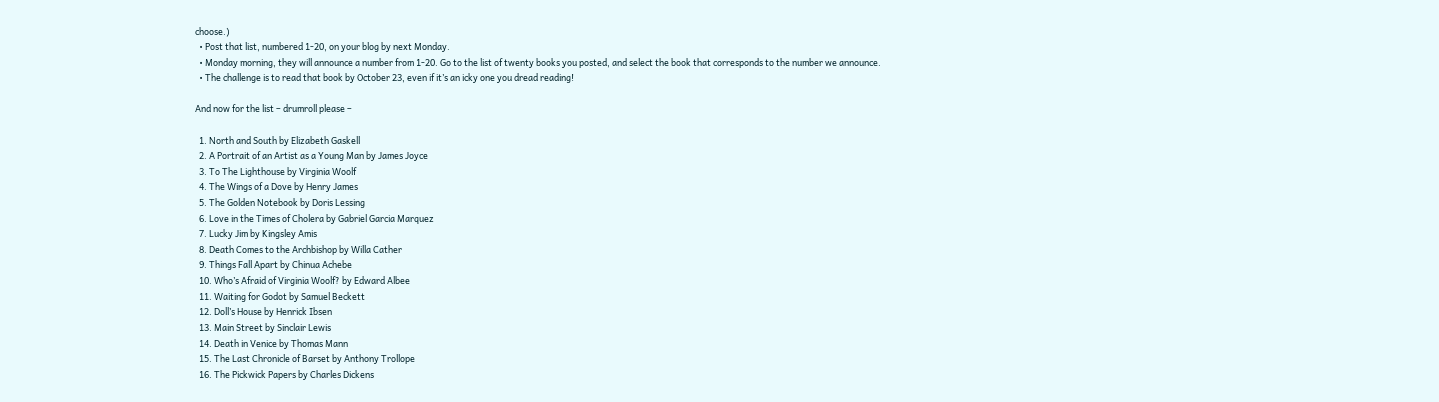choose.)
  • Post that list, numbered 1-20, on your blog by next Monday.
  • Monday morning, they will announce a number from 1-20. Go to the list of twenty books you posted, and select the book that corresponds to the number we announce.
  • The challenge is to read that book by October 23, even if it’s an icky one you dread reading!

And now for the list – drumroll please –

  1. North and South by Elizabeth Gaskell
  2. A Portrait of an Artist as a Young Man by James Joyce
  3. To The Lighthouse by Virginia Woolf
  4. The Wings of a Dove by Henry James
  5. The Golden Notebook by Doris Lessing
  6. Love in the Times of Cholera by Gabriel Garcia Marquez
  7. Lucky Jim by Kingsley Amis
  8. Death Comes to the Archbishop by Willa Cather
  9. Things Fall Apart by Chinua Achebe
  10. Who’s Afraid of Virginia Woolf? by Edward Albee
  11. Waiting for Godot by Samuel Beckett
  12. Doll’s House by Henrick Ibsen
  13. Main Street by Sinclair Lewis
  14. Death in Venice by Thomas Mann
  15. The Last Chronicle of Barset by Anthony Trollope
  16. The Pickwick Papers by Charles Dickens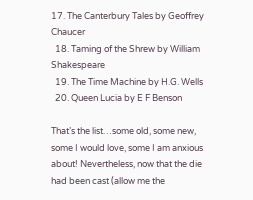17. The Canterbury Tales by Geoffrey Chaucer
  18. Taming of the Shrew by William Shakespeare
  19. The Time Machine by H.G. Wells
  20. Queen Lucia by E F Benson

That’s the list…some old, some new, some I would love, some I am anxious about! Nevertheless, now that the die had been cast (allow me the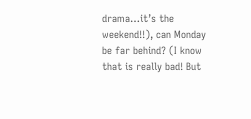drama…it’s the weekend!!), can Monday be far behind? (I know that is really bad! But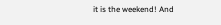it is the weekend! And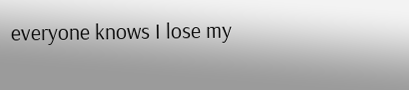everyone knows I lose my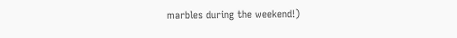marbles during the weekend!)